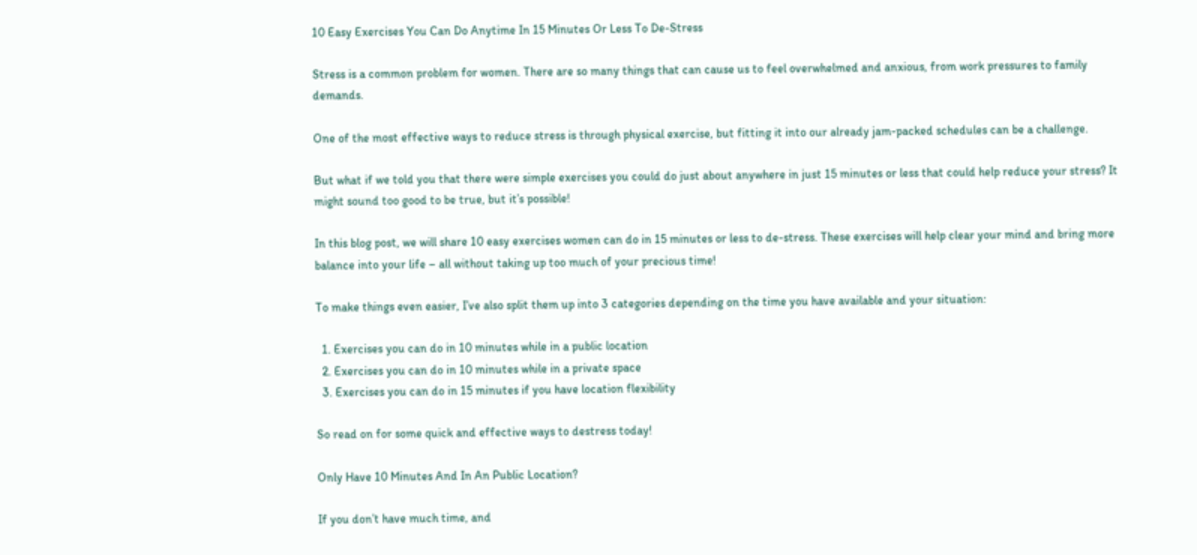10 Easy Exercises You Can Do Anytime In 15 Minutes Or Less To De-Stress

Stress is a common problem for women. There are so many things that can cause us to feel overwhelmed and anxious, from work pressures to family demands.

One of the most effective ways to reduce stress is through physical exercise, but fitting it into our already jam-packed schedules can be a challenge.

But what if we told you that there were simple exercises you could do just about anywhere in just 15 minutes or less that could help reduce your stress? It might sound too good to be true, but it’s possible!

In this blog post, we will share 10 easy exercises women can do in 15 minutes or less to de-stress. These exercises will help clear your mind and bring more balance into your life – all without taking up too much of your precious time!

To make things even easier, I’ve also split them up into 3 categories depending on the time you have available and your situation:

  1. Exercises you can do in 10 minutes while in a public location
  2. Exercises you can do in 10 minutes while in a private space
  3. Exercises you can do in 15 minutes if you have location flexibility

So read on for some quick and effective ways to destress today!

Only Have 10 Minutes And In An Public Location?

If you don’t have much time, and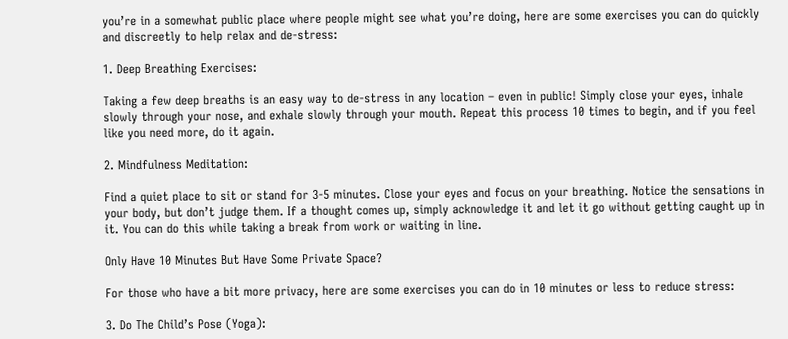you’re in a somewhat public place where people might see what you’re doing, here are some exercises you can do quickly and discreetly to help relax and de-stress:

1. Deep Breathing Exercises:

Taking a few deep breaths is an easy way to de-stress in any location – even in public! Simply close your eyes, inhale slowly through your nose, and exhale slowly through your mouth. Repeat this process 10 times to begin, and if you feel like you need more, do it again.

2. Mindfulness Meditation:

Find a quiet place to sit or stand for 3-5 minutes. Close your eyes and focus on your breathing. Notice the sensations in your body, but don’t judge them. If a thought comes up, simply acknowledge it and let it go without getting caught up in it. You can do this while taking a break from work or waiting in line.

Only Have 10 Minutes But Have Some Private Space?

For those who have a bit more privacy, here are some exercises you can do in 10 minutes or less to reduce stress:

3. Do The Child’s Pose (Yoga):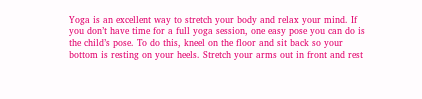Yoga is an excellent way to stretch your body and relax your mind. If you don’t have time for a full yoga session, one easy pose you can do is the child’s pose. To do this, kneel on the floor and sit back so your bottom is resting on your heels. Stretch your arms out in front and rest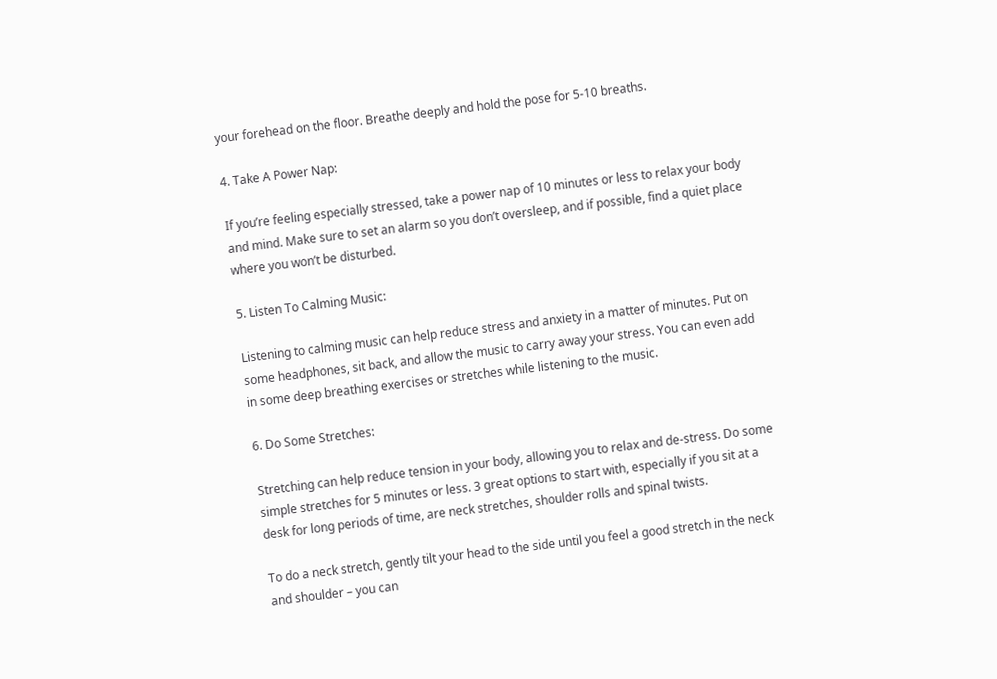your forehead on the floor. Breathe deeply and hold the pose for 5-10 breaths.

4. Take A Power Nap:

If you’re feeling especially stressed, take a power nap of 10 minutes or less to relax your body and mind. Make sure to set an alarm so you don’t oversleep, and if possible, find a quiet place where you won’t be disturbed.

5. Listen To Calming Music:

Listening to calming music can help reduce stress and anxiety in a matter of minutes. Put on some headphones, sit back, and allow the music to carry away your stress. You can even add in some deep breathing exercises or stretches while listening to the music.

6. Do Some Stretches:

Stretching can help reduce tension in your body, allowing you to relax and de-stress. Do some simple stretches for 5 minutes or less. 3 great options to start with, especially if you sit at a desk for long periods of time, are neck stretches, shoulder rolls and spinal twists.

To do a neck stretch, gently tilt your head to the side until you feel a good stretch in the neck and shoulder – you can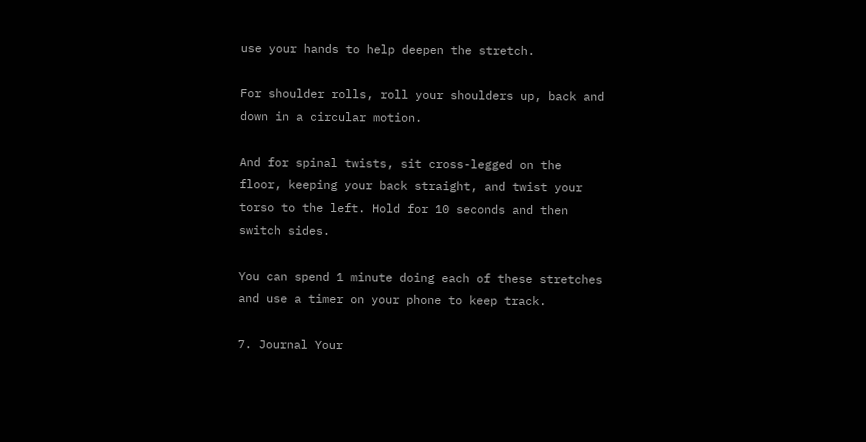use your hands to help deepen the stretch.

For shoulder rolls, roll your shoulders up, back and down in a circular motion.

And for spinal twists, sit cross-legged on the floor, keeping your back straight, and twist your torso to the left. Hold for 10 seconds and then switch sides.

You can spend 1 minute doing each of these stretches and use a timer on your phone to keep track.

7. Journal Your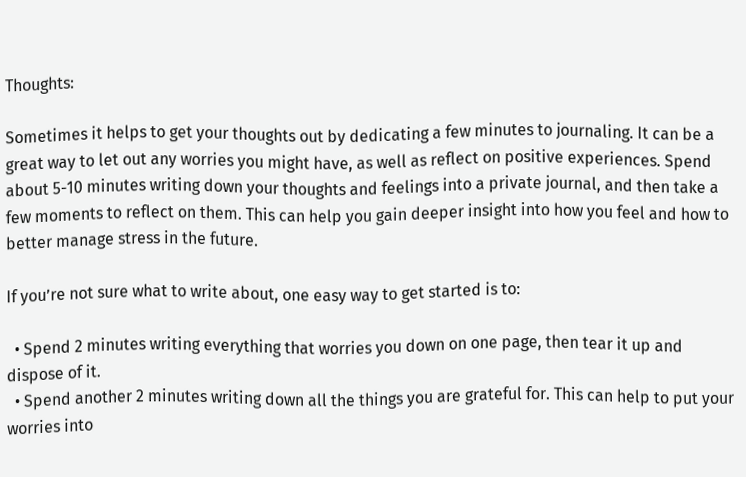Thoughts:

Sometimes it helps to get your thoughts out by dedicating a few minutes to journaling. It can be a great way to let out any worries you might have, as well as reflect on positive experiences. Spend about 5-10 minutes writing down your thoughts and feelings into a private journal, and then take a few moments to reflect on them. This can help you gain deeper insight into how you feel and how to better manage stress in the future.

If you’re not sure what to write about, one easy way to get started is to:

  • Spend 2 minutes writing everything that worries you down on one page, then tear it up and dispose of it.
  • Spend another 2 minutes writing down all the things you are grateful for. This can help to put your worries into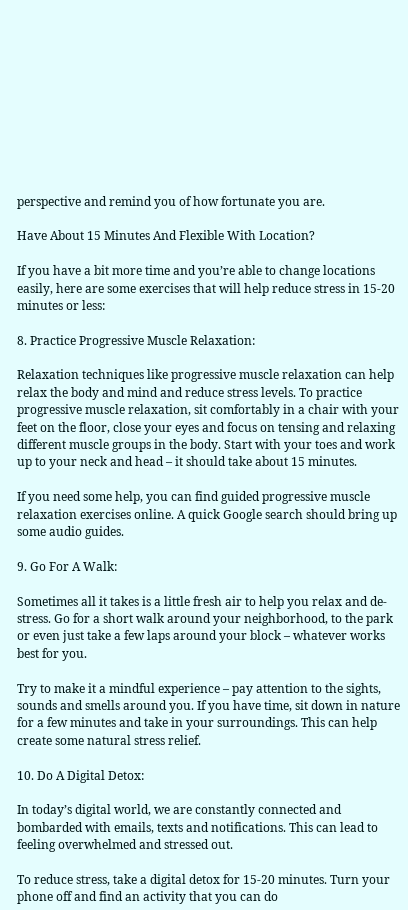perspective and remind you of how fortunate you are.

Have About 15 Minutes And Flexible With Location?

If you have a bit more time and you’re able to change locations easily, here are some exercises that will help reduce stress in 15-20 minutes or less:

8. Practice Progressive Muscle Relaxation:

Relaxation techniques like progressive muscle relaxation can help relax the body and mind and reduce stress levels. To practice progressive muscle relaxation, sit comfortably in a chair with your feet on the floor, close your eyes and focus on tensing and relaxing different muscle groups in the body. Start with your toes and work up to your neck and head – it should take about 15 minutes.

If you need some help, you can find guided progressive muscle relaxation exercises online. A quick Google search should bring up some audio guides.

9. Go For A Walk:

Sometimes all it takes is a little fresh air to help you relax and de-stress. Go for a short walk around your neighborhood, to the park or even just take a few laps around your block – whatever works best for you.

Try to make it a mindful experience – pay attention to the sights, sounds and smells around you. If you have time, sit down in nature for a few minutes and take in your surroundings. This can help create some natural stress relief.

10. Do A Digital Detox:

In today’s digital world, we are constantly connected and bombarded with emails, texts and notifications. This can lead to feeling overwhelmed and stressed out.

To reduce stress, take a digital detox for 15-20 minutes. Turn your phone off and find an activity that you can do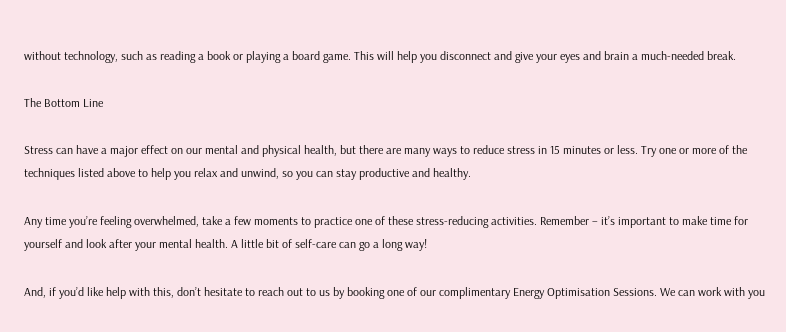without technology, such as reading a book or playing a board game. This will help you disconnect and give your eyes and brain a much-needed break.

The Bottom Line

Stress can have a major effect on our mental and physical health, but there are many ways to reduce stress in 15 minutes or less. Try one or more of the techniques listed above to help you relax and unwind, so you can stay productive and healthy.

Any time you’re feeling overwhelmed, take a few moments to practice one of these stress-reducing activities. Remember – it’s important to make time for yourself and look after your mental health. A little bit of self-care can go a long way!

And, if you’d like help with this, don’t hesitate to reach out to us by booking one of our complimentary Energy Optimisation Sessions. We can work with you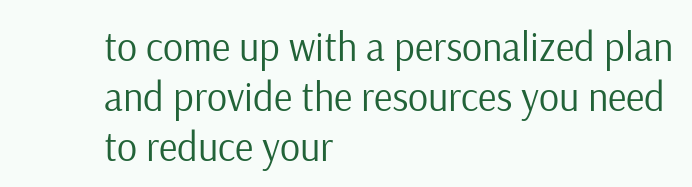to come up with a personalized plan and provide the resources you need to reduce your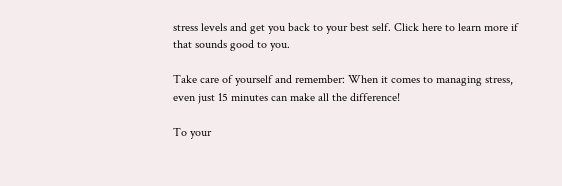stress levels and get you back to your best self. Click here to learn more if that sounds good to you.

Take care of yourself and remember: When it comes to managing stress, even just 15 minutes can make all the difference!

To your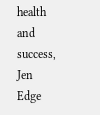health and success,
Jen Edge